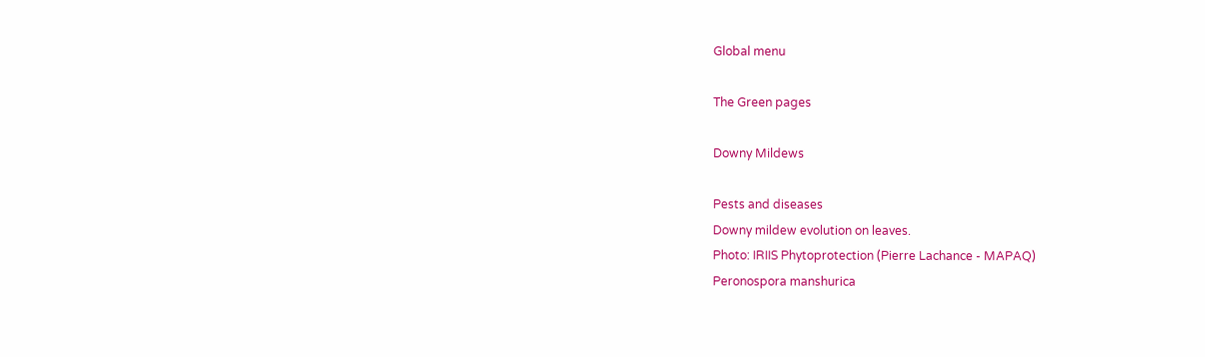Global menu

The Green pages

Downy Mildews

Pests and diseases
Downy mildew evolution on leaves.
Photo: IRIIS Phytoprotection (Pierre Lachance - MAPAQ)
Peronospora manshurica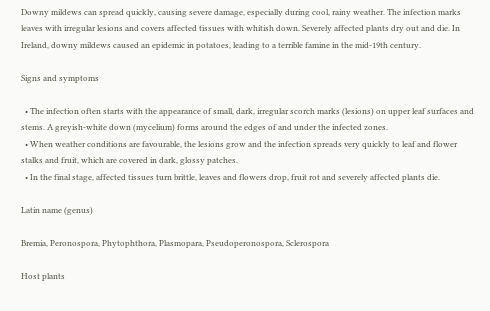Downy mildews can spread quickly, causing severe damage, especially during cool, rainy weather. The infection marks leaves with irregular lesions and covers affected tissues with whitish down. Severely affected plants dry out and die. In Ireland, downy mildews caused an epidemic in potatoes, leading to a terrible famine in the mid-19th century.

Signs and symptoms

  • The infection often starts with the appearance of small, dark, irregular scorch marks (lesions) on upper leaf surfaces and stems. A greyish-white down (mycelium) forms around the edges of and under the infected zones.
  • When weather conditions are favourable, the lesions grow and the infection spreads very quickly to leaf and flower stalks and fruit, which are covered in dark, glossy patches.
  • In the final stage, affected tissues turn brittle, leaves and flowers drop, fruit rot and severely affected plants die.

Latin name (genus)

Bremia, Peronospora, Phytophthora, Plasmopara, Pseudoperonospora, Sclerospora

Host plants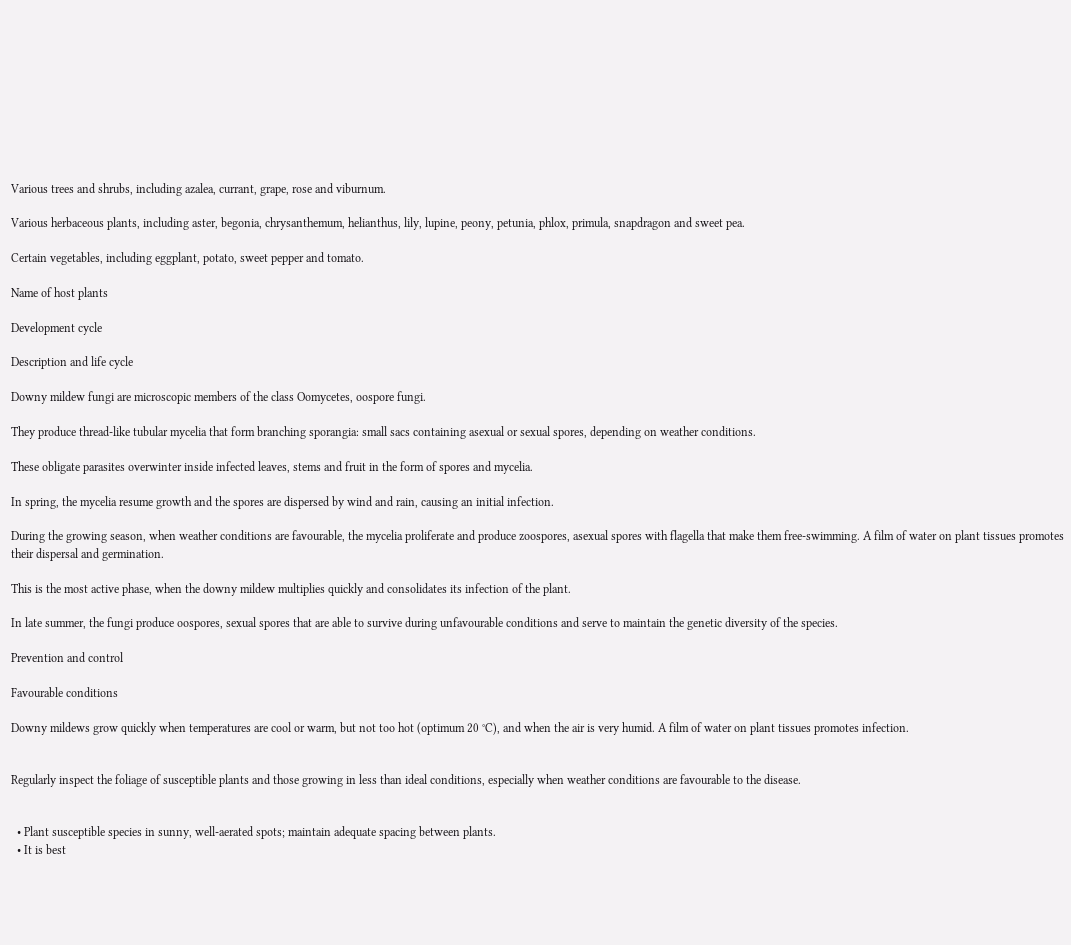Various trees and shrubs, including azalea, currant, grape, rose and viburnum.

Various herbaceous plants, including aster, begonia, chrysanthemum, helianthus, lily, lupine, peony, petunia, phlox, primula, snapdragon and sweet pea.

Certain vegetables, including eggplant, potato, sweet pepper and tomato.

Name of host plants

Development cycle

Description and life cycle

Downy mildew fungi are microscopic members of the class Oomycetes, oospore fungi.

They produce thread-like tubular mycelia that form branching sporangia: small sacs containing asexual or sexual spores, depending on weather conditions.

These obligate parasites overwinter inside infected leaves, stems and fruit in the form of spores and mycelia.

In spring, the mycelia resume growth and the spores are dispersed by wind and rain, causing an initial infection.

During the growing season, when weather conditions are favourable, the mycelia proliferate and produce zoospores, asexual spores with flagella that make them free-swimming. A film of water on plant tissues promotes their dispersal and germination.

This is the most active phase, when the downy mildew multiplies quickly and consolidates its infection of the plant.

In late summer, the fungi produce oospores, sexual spores that are able to survive during unfavourable conditions and serve to maintain the genetic diversity of the species.

Prevention and control

Favourable conditions

Downy mildews grow quickly when temperatures are cool or warm, but not too hot (optimum 20 °C), and when the air is very humid. A film of water on plant tissues promotes infection.


Regularly inspect the foliage of susceptible plants and those growing in less than ideal conditions, especially when weather conditions are favourable to the disease.


  • Plant susceptible species in sunny, well-aerated spots; maintain adequate spacing between plants.
  • It is best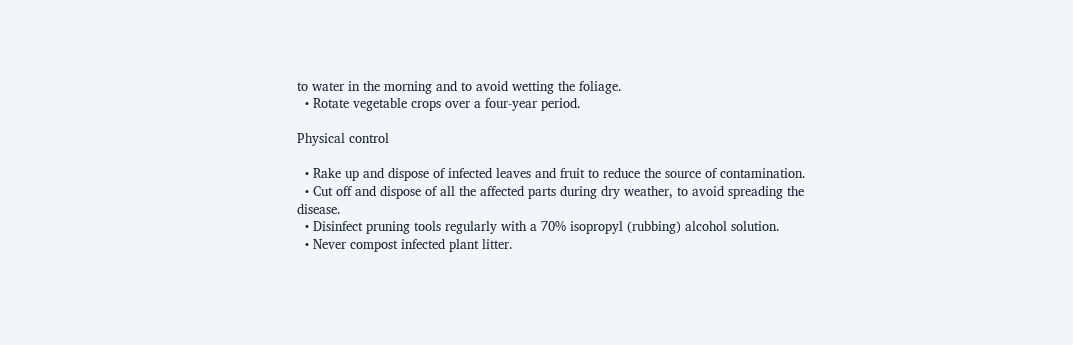to water in the morning and to avoid wetting the foliage.
  • Rotate vegetable crops over a four-year period.

Physical control

  • Rake up and dispose of infected leaves and fruit to reduce the source of contamination.
  • Cut off and dispose of all the affected parts during dry weather, to avoid spreading the disease.
  • Disinfect pruning tools regularly with a 70% isopropyl (rubbing) alcohol solution.
  • Never compost infected plant litter.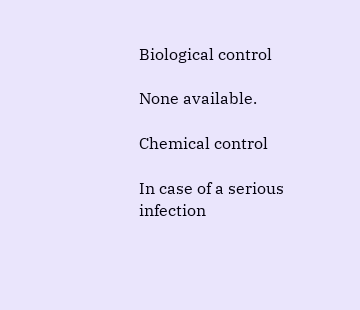Biological control

None available.

Chemical control

In case of a serious infection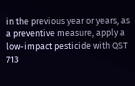in the previous year or years, as a preventive measure, apply a low-impact pesticide with QST 713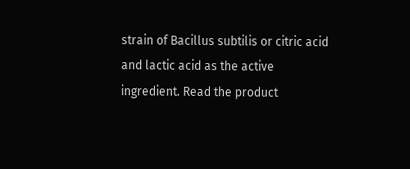strain of Bacillus subtilis or citric acid and lactic acid as the active ingredient. Read the product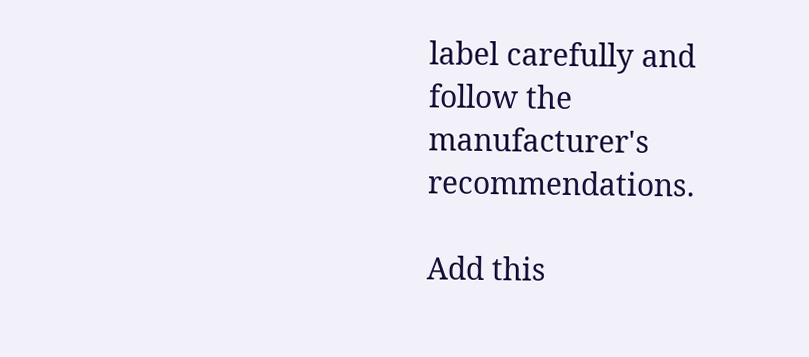label carefully and follow the manufacturer's recommendations.

Add this